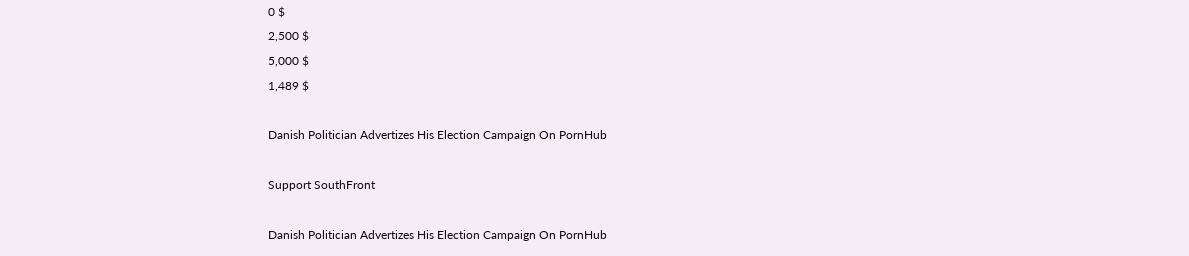0 $
2,500 $
5,000 $
1,489 $

Danish Politician Advertizes His Election Campaign On PornHub

Support SouthFront

Danish Politician Advertizes His Election Campaign On PornHub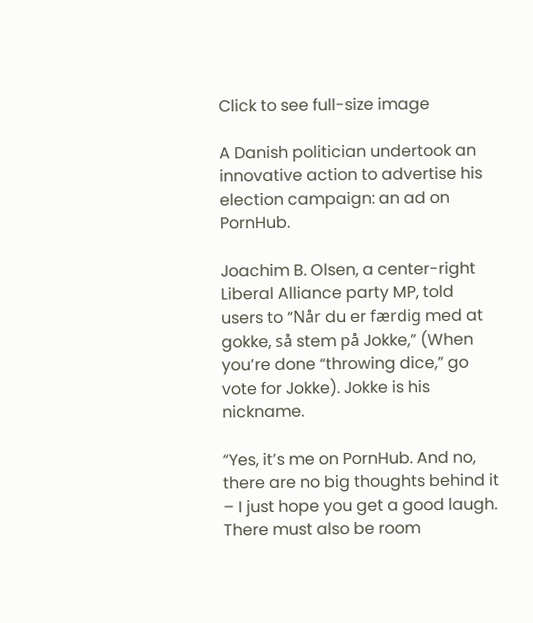Click to see full-size image

A Danish politician undertook an innovative action to advertise his election campaign: an ad on PornHub.

Joachim B. Olsen, a center-right Liberal Alliance party MP, told users to “Når du er færdig med at gokke, så stem på Jokke,” (When you’re done “throwing dice,” go vote for Jokke). Jokke is his nickname.

“Yes, it’s me on PornHub. And no, there are no big thoughts behind it – I just hope you get a good laugh. There must also be room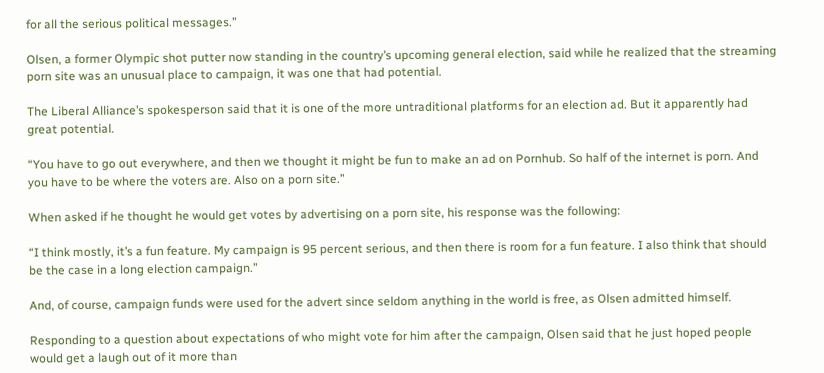for all the serious political messages.”

Olsen, a former Olympic shot putter now standing in the country’s upcoming general election, said while he realized that the streaming porn site was an unusual place to campaign, it was one that had potential.

The Liberal Alliance’s spokesperson said that it is one of the more untraditional platforms for an election ad. But it apparently had great potential.

“You have to go out everywhere, and then we thought it might be fun to make an ad on Pornhub. So half of the internet is porn. And you have to be where the voters are. Also on a porn site.”

When asked if he thought he would get votes by advertising on a porn site, his response was the following:

“I think mostly, it’s a fun feature. My campaign is 95 percent serious, and then there is room for a fun feature. I also think that should be the case in a long election campaign.”

And, of course, campaign funds were used for the advert since seldom anything in the world is free, as Olsen admitted himself.

Responding to a question about expectations of who might vote for him after the campaign, Olsen said that he just hoped people would get a laugh out of it more than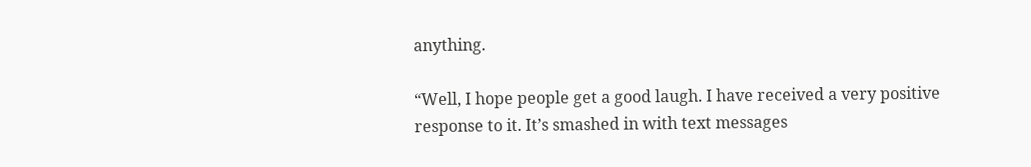anything.

“Well, I hope people get a good laugh. I have received a very positive response to it. It’s smashed in with text messages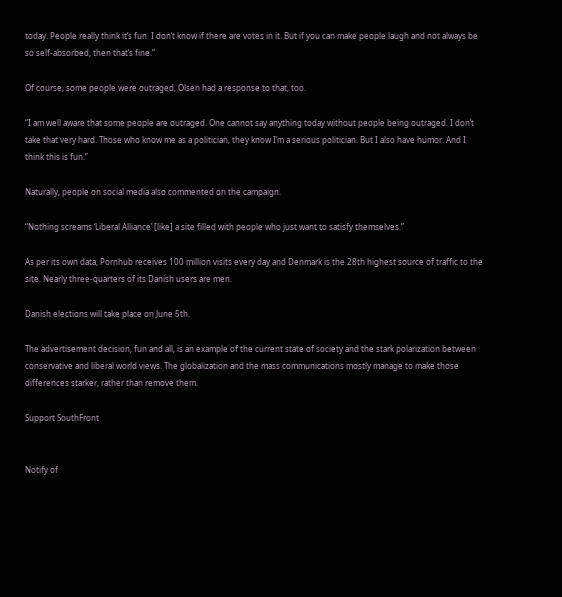today. People really think it’s fun. I don’t know if there are votes in it. But if you can make people laugh and not always be so self-absorbed, then that’s fine.”

Of course, some people were outraged, Olsen had a response to that, too.

“I am well aware that some people are outraged. One cannot say anything today without people being outraged. I don’t take that very hard. Those who know me as a politician, they know I’m a serious politician. But I also have humor. And I think this is fun.”

Naturally, people on social media also commented on the campaign.

“Nothing screams ‘Liberal Alliance’ [like] a site filled with people who just want to satisfy themselves.”

As per its own data, Pornhub receives 100 million visits every day and Denmark is the 28th highest source of traffic to the site. Nearly three-quarters of its Danish users are men.

Danish elections will take place on June 5th.

The advertisement decision, fun and all, is an example of the current state of society and the stark polarization between conservative and liberal world views. The globalization and the mass communications mostly manage to make those differences starker, rather than remove them.

Support SouthFront


Notify of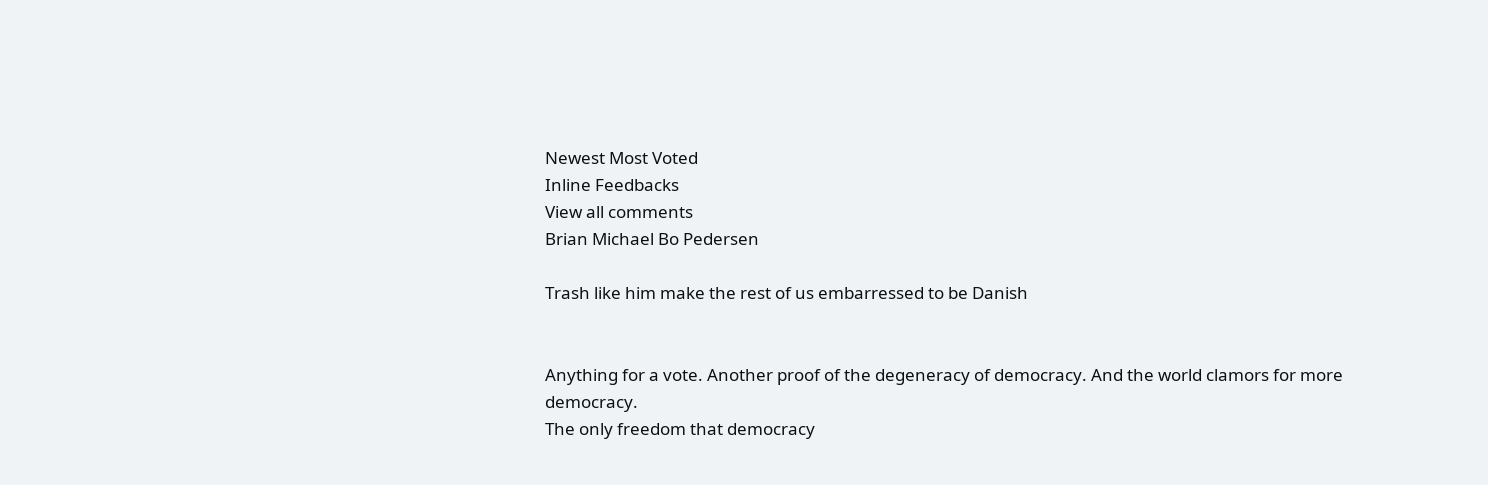Newest Most Voted
Inline Feedbacks
View all comments
Brian Michael Bo Pedersen

Trash like him make the rest of us embarressed to be Danish


Anything for a vote. Another proof of the degeneracy of democracy. And the world clamors for more democracy.
The only freedom that democracy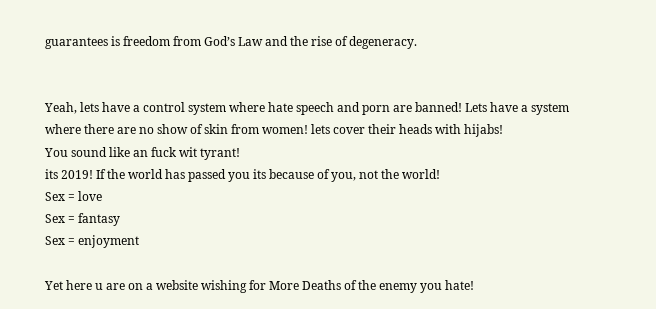guarantees is freedom from God’s Law and the rise of degeneracy.


Yeah, lets have a control system where hate speech and porn are banned! Lets have a system where there are no show of skin from women! lets cover their heads with hijabs!
You sound like an fuck wit tyrant!
its 2019! If the world has passed you its because of you, not the world!
Sex = love
Sex = fantasy
Sex = enjoyment

Yet here u are on a website wishing for More Deaths of the enemy you hate!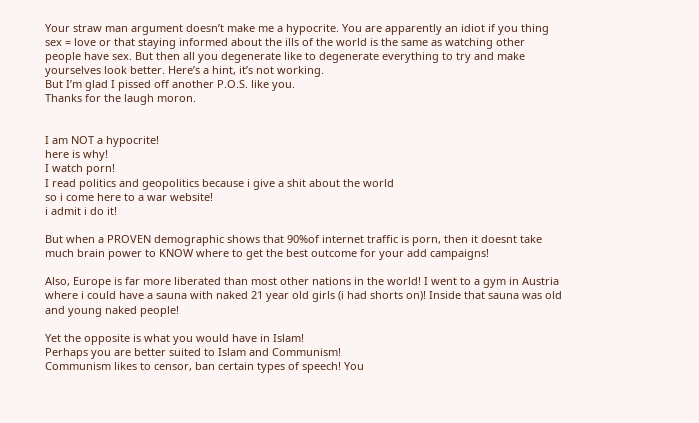Your straw man argument doesn’t make me a hypocrite. You are apparently an idiot if you thing sex = love or that staying informed about the ills of the world is the same as watching other people have sex. But then all you degenerate like to degenerate everything to try and make yourselves look better. Here’s a hint, it’s not working.
But I’m glad I pissed off another P.O.S. like you.
Thanks for the laugh moron.


I am NOT a hypocrite!
here is why!
I watch porn!
I read politics and geopolitics because i give a shit about the world
so i come here to a war website!
i admit i do it!

But when a PROVEN demographic shows that 90%of internet traffic is porn, then it doesnt take much brain power to KNOW where to get the best outcome for your add campaigns!

Also, Europe is far more liberated than most other nations in the world! I went to a gym in Austria where i could have a sauna with naked 21 year old girls (i had shorts on)! Inside that sauna was old and young naked people!

Yet the opposite is what you would have in Islam!
Perhaps you are better suited to Islam and Communism!
Communism likes to censor, ban certain types of speech! You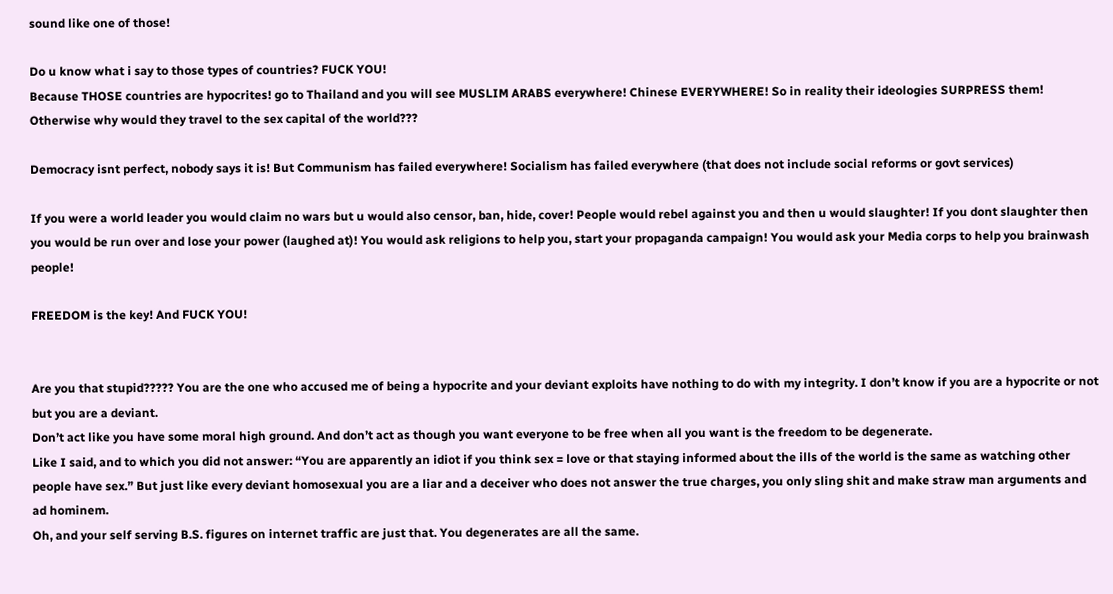sound like one of those!

Do u know what i say to those types of countries? FUCK YOU!
Because THOSE countries are hypocrites! go to Thailand and you will see MUSLIM ARABS everywhere! Chinese EVERYWHERE! So in reality their ideologies SURPRESS them! Otherwise why would they travel to the sex capital of the world???

Democracy isnt perfect, nobody says it is! But Communism has failed everywhere! Socialism has failed everywhere (that does not include social reforms or govt services)

If you were a world leader you would claim no wars but u would also censor, ban, hide, cover! People would rebel against you and then u would slaughter! If you dont slaughter then you would be run over and lose your power (laughed at)! You would ask religions to help you, start your propaganda campaign! You would ask your Media corps to help you brainwash people!

FREEDOM is the key! And FUCK YOU!


Are you that stupid????? You are the one who accused me of being a hypocrite and your deviant exploits have nothing to do with my integrity. I don’t know if you are a hypocrite or not but you are a deviant.
Don’t act like you have some moral high ground. And don’t act as though you want everyone to be free when all you want is the freedom to be degenerate.
Like I said, and to which you did not answer: “You are apparently an idiot if you think sex = love or that staying informed about the ills of the world is the same as watching other people have sex.” But just like every deviant homosexual you are a liar and a deceiver who does not answer the true charges, you only sling shit and make straw man arguments and ad hominem.
Oh, and your self serving B.S. figures on internet traffic are just that. You degenerates are all the same.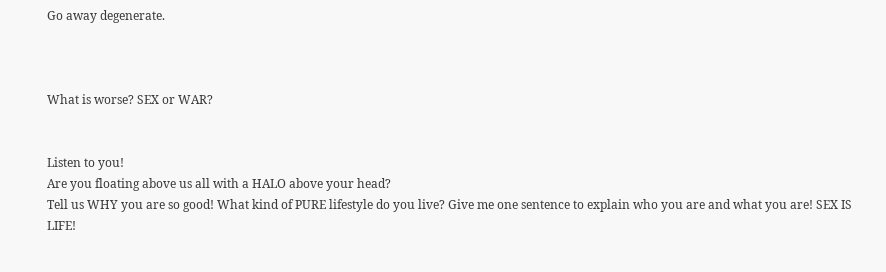Go away degenerate.



What is worse? SEX or WAR?


Listen to you!
Are you floating above us all with a HALO above your head?
Tell us WHY you are so good! What kind of PURE lifestyle do you live? Give me one sentence to explain who you are and what you are! SEX IS LIFE!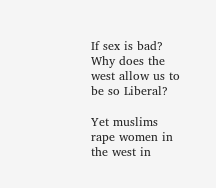If sex is bad? Why does the west allow us to be so Liberal?

Yet muslims rape women in the west in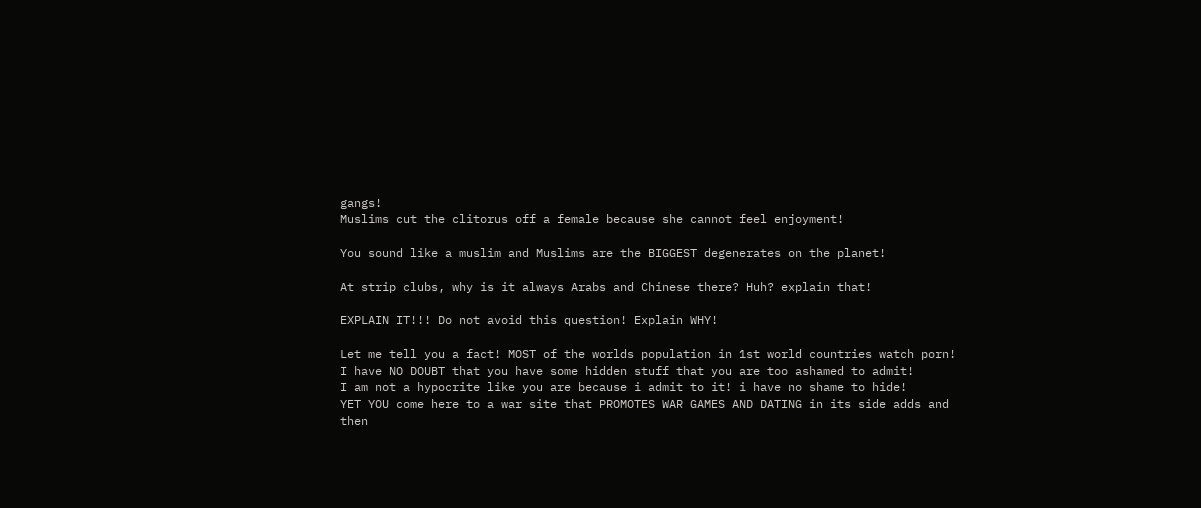gangs!
Muslims cut the clitorus off a female because she cannot feel enjoyment!

You sound like a muslim and Muslims are the BIGGEST degenerates on the planet!

At strip clubs, why is it always Arabs and Chinese there? Huh? explain that!

EXPLAIN IT!!! Do not avoid this question! Explain WHY!

Let me tell you a fact! MOST of the worlds population in 1st world countries watch porn!
I have NO DOUBT that you have some hidden stuff that you are too ashamed to admit!
I am not a hypocrite like you are because i admit to it! i have no shame to hide!
YET YOU come here to a war site that PROMOTES WAR GAMES AND DATING in its side adds and then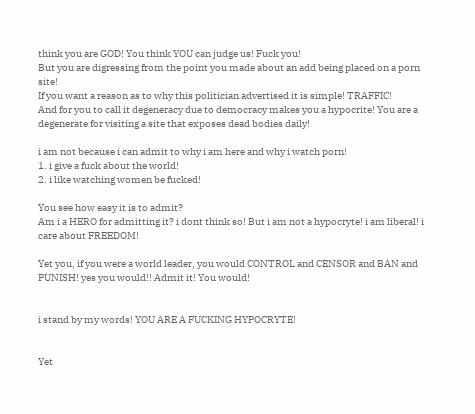think you are GOD! You think YOU can judge us! Fuck you!
But you are digressing from the point you made about an add being placed on a porn site!
If you want a reason as to why this politician advertised it is simple! TRAFFIC!
And for you to call it degeneracy due to democracy makes you a hypocrite! You are a degenerate for visiting a site that exposes dead bodies daily!

i am not because i can admit to why i am here and why i watch porn!
1. i give a fuck about the world!
2. i like watching women be fucked!

You see how easy it is to admit?
Am i a HERO for admitting it? i dont think so! But i am not a hypocryte! i am liberal! i care about FREEDOM!

Yet you, if you were a world leader, you would CONTROL and CENSOR and BAN and PUNISH! yes you would!! Admit it! You would!


i stand by my words! YOU ARE A FUCKING HYPOCRYTE!


Yet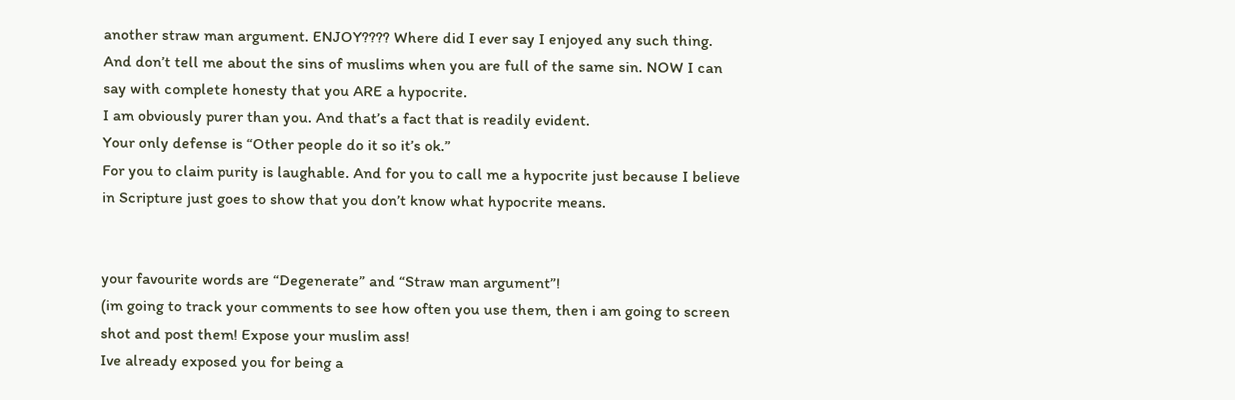another straw man argument. ENJOY???? Where did I ever say I enjoyed any such thing.
And don’t tell me about the sins of muslims when you are full of the same sin. NOW I can say with complete honesty that you ARE a hypocrite.
I am obviously purer than you. And that’s a fact that is readily evident.
Your only defense is “Other people do it so it’s ok.”
For you to claim purity is laughable. And for you to call me a hypocrite just because I believe in Scripture just goes to show that you don’t know what hypocrite means.


your favourite words are “Degenerate” and “Straw man argument”!
(im going to track your comments to see how often you use them, then i am going to screen shot and post them! Expose your muslim ass!
Ive already exposed you for being a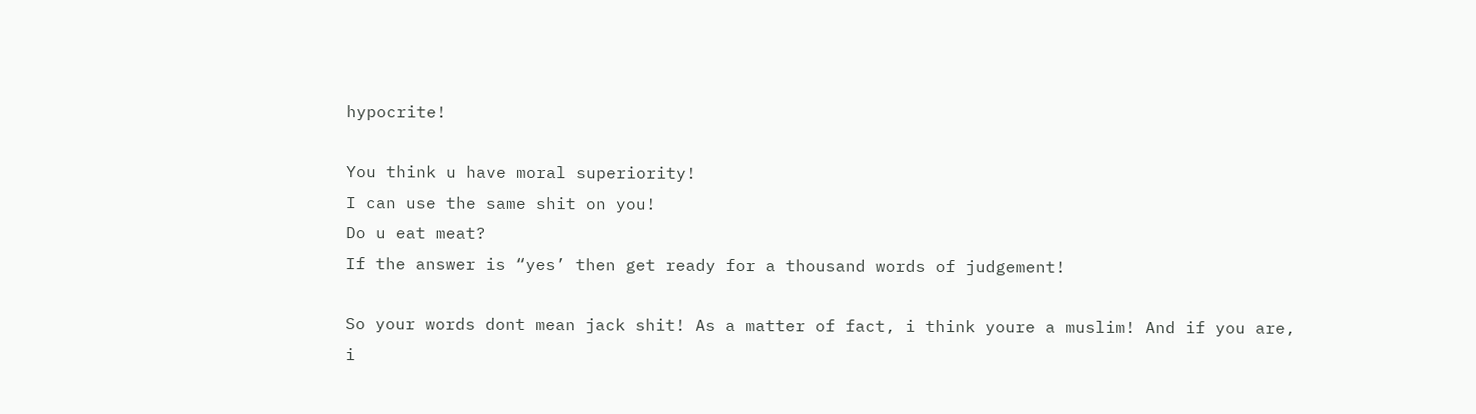hypocrite!

You think u have moral superiority!
I can use the same shit on you!
Do u eat meat?
If the answer is “yes’ then get ready for a thousand words of judgement!

So your words dont mean jack shit! As a matter of fact, i think youre a muslim! And if you are, i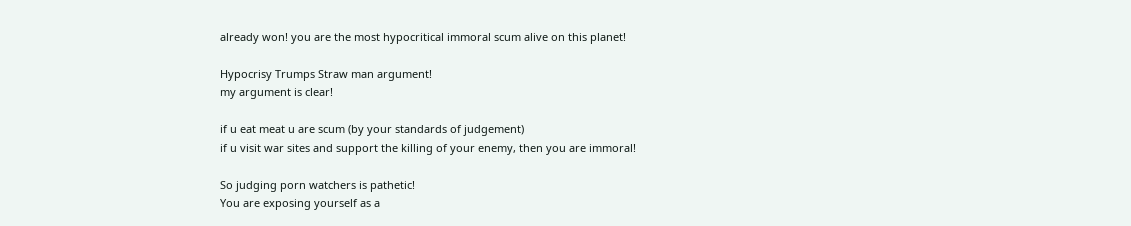already won! you are the most hypocritical immoral scum alive on this planet!

Hypocrisy Trumps Straw man argument!
my argument is clear!

if u eat meat u are scum (by your standards of judgement)
if u visit war sites and support the killing of your enemy, then you are immoral!

So judging porn watchers is pathetic!
You are exposing yourself as a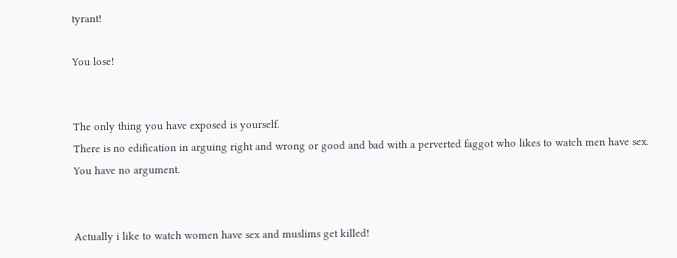tyrant!

You lose!


The only thing you have exposed is yourself.
There is no edification in arguing right and wrong or good and bad with a perverted faggot who likes to watch men have sex.
You have no argument.


Actually i like to watch women have sex and muslims get killed!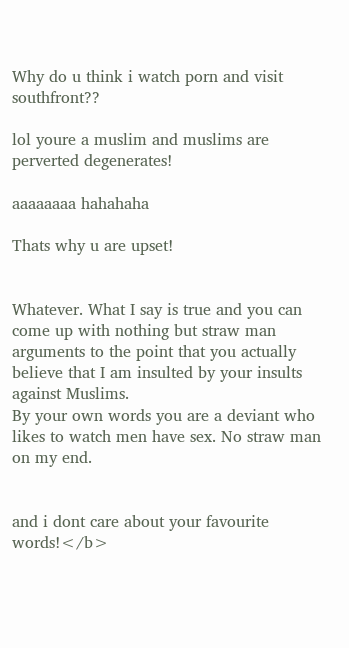Why do u think i watch porn and visit southfront??

lol youre a muslim and muslims are perverted degenerates!

aaaaaaaa hahahaha

Thats why u are upset!


Whatever. What I say is true and you can come up with nothing but straw man arguments to the point that you actually believe that I am insulted by your insults against Muslims.
By your own words you are a deviant who likes to watch men have sex. No straw man on my end.


and i dont care about your favourite words!</b>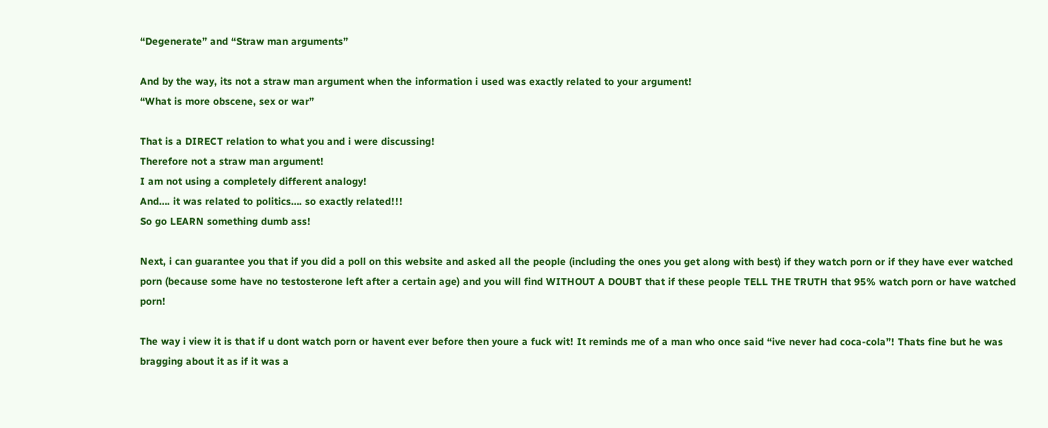“Degenerate” and “Straw man arguments”

And by the way, its not a straw man argument when the information i used was exactly related to your argument!
“What is more obscene, sex or war”

That is a DIRECT relation to what you and i were discussing!
Therefore not a straw man argument!
I am not using a completely different analogy!
And…. it was related to politics…. so exactly related!!!
So go LEARN something dumb ass!

Next, i can guarantee you that if you did a poll on this website and asked all the people (including the ones you get along with best) if they watch porn or if they have ever watched porn (because some have no testosterone left after a certain age) and you will find WITHOUT A DOUBT that if these people TELL THE TRUTH that 95% watch porn or have watched porn!

The way i view it is that if u dont watch porn or havent ever before then youre a fuck wit! It reminds me of a man who once said “ive never had coca-cola”! Thats fine but he was bragging about it as if it was a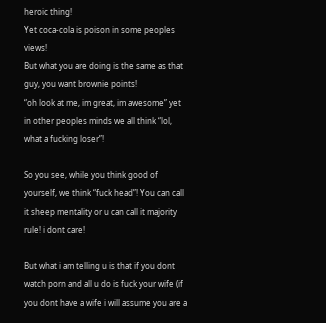heroic thing!
Yet coca-cola is poison in some peoples views!
But what you are doing is the same as that guy, you want brownie points!
“oh look at me, im great, im awesome” yet in other peoples minds we all think “lol, what a fucking loser”!

So you see, while you think good of yourself, we think “fuck head”! You can call it sheep mentality or u can call it majority rule! i dont care!

But what i am telling u is that if you dont watch porn and all u do is fuck your wife (if you dont have a wife i will assume you are a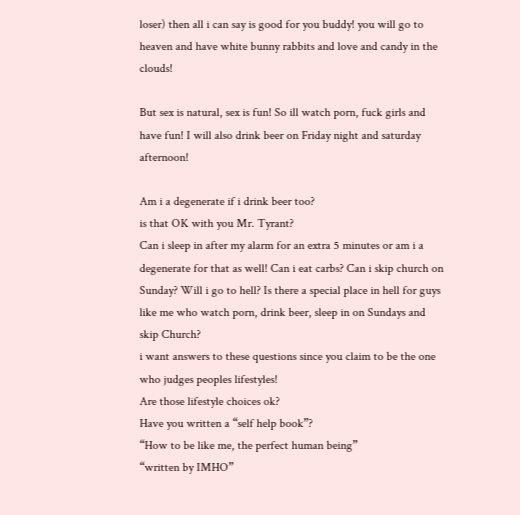loser) then all i can say is good for you buddy! you will go to heaven and have white bunny rabbits and love and candy in the clouds!

But sex is natural, sex is fun! So ill watch porn, fuck girls and have fun! I will also drink beer on Friday night and saturday afternoon!

Am i a degenerate if i drink beer too?
is that OK with you Mr. Tyrant?
Can i sleep in after my alarm for an extra 5 minutes or am i a degenerate for that as well! Can i eat carbs? Can i skip church on Sunday? Will i go to hell? Is there a special place in hell for guys like me who watch porn, drink beer, sleep in on Sundays and skip Church?
i want answers to these questions since you claim to be the one who judges peoples lifestyles!
Are those lifestyle choices ok?
Have you written a “self help book”?
“How to be like me, the perfect human being”
“written by IMHO”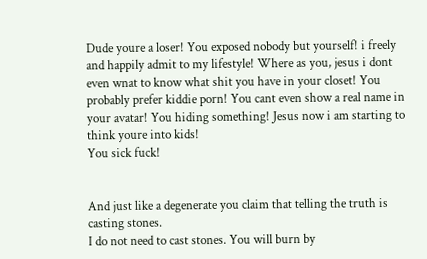Dude youre a loser! You exposed nobody but yourself! i freely and happily admit to my lifestyle! Where as you, jesus i dont even wnat to know what shit you have in your closet! You probably prefer kiddie porn! You cant even show a real name in your avatar! You hiding something! Jesus now i am starting to think youre into kids!
You sick fuck!


And just like a degenerate you claim that telling the truth is casting stones.
I do not need to cast stones. You will burn by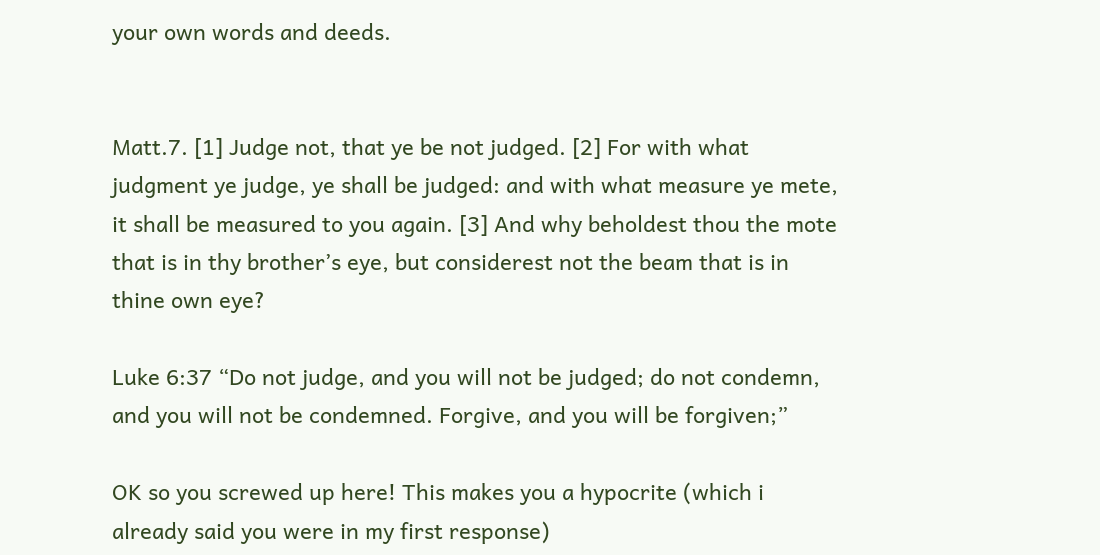your own words and deeds.


Matt.7. [1] Judge not, that ye be not judged. [2] For with what judgment ye judge, ye shall be judged: and with what measure ye mete, it shall be measured to you again. [3] And why beholdest thou the mote that is in thy brother’s eye, but considerest not the beam that is in thine own eye?

Luke 6:37 “Do not judge, and you will not be judged; do not condemn, and you will not be condemned. Forgive, and you will be forgiven;”

OK so you screwed up here! This makes you a hypocrite (which i already said you were in my first response)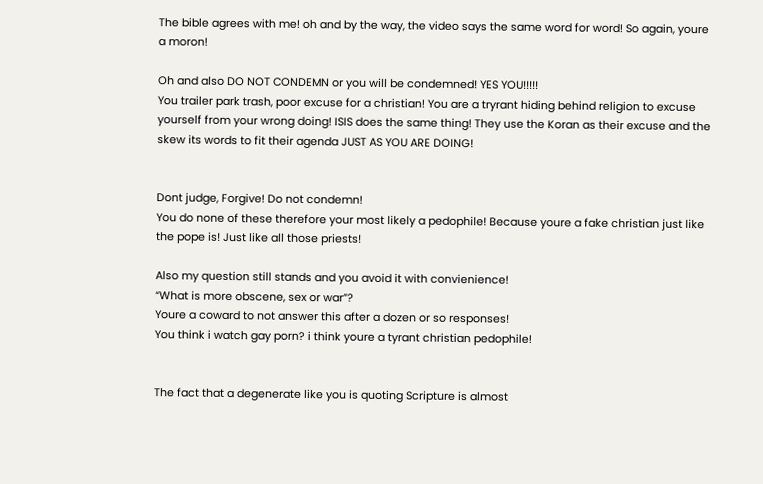The bible agrees with me! oh and by the way, the video says the same word for word! So again, youre a moron!

Oh and also DO NOT CONDEMN or you will be condemned! YES YOU!!!!!
You trailer park trash, poor excuse for a christian! You are a tryrant hiding behind religion to excuse yourself from your wrong doing! ISIS does the same thing! They use the Koran as their excuse and the skew its words to fit their agenda JUST AS YOU ARE DOING!


Dont judge, Forgive! Do not condemn!
You do none of these therefore your most likely a pedophile! Because youre a fake christian just like the pope is! Just like all those priests!

Also my question still stands and you avoid it with convienience!
“What is more obscene, sex or war”?
Youre a coward to not answer this after a dozen or so responses!
You think i watch gay porn? i think youre a tyrant christian pedophile!


The fact that a degenerate like you is quoting Scripture is almost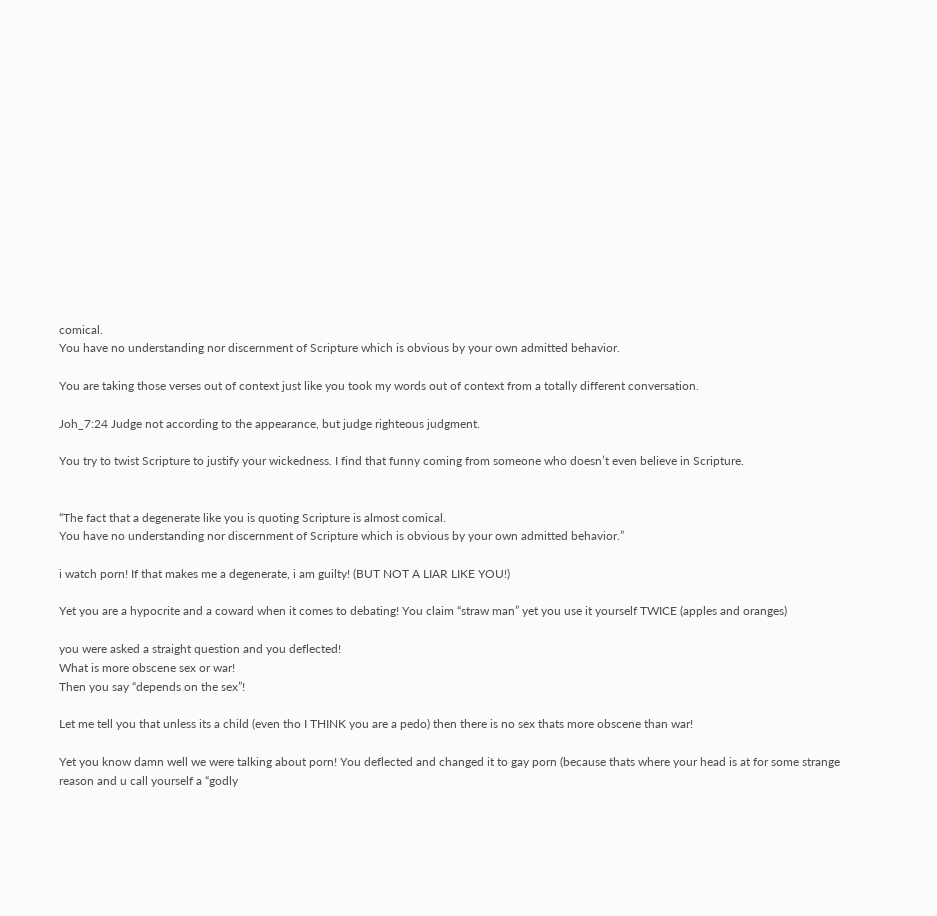comical.
You have no understanding nor discernment of Scripture which is obvious by your own admitted behavior.

You are taking those verses out of context just like you took my words out of context from a totally different conversation.

Joh_7:24 Judge not according to the appearance, but judge righteous judgment.

You try to twist Scripture to justify your wickedness. I find that funny coming from someone who doesn’t even believe in Scripture.


“The fact that a degenerate like you is quoting Scripture is almost comical.
You have no understanding nor discernment of Scripture which is obvious by your own admitted behavior.”

i watch porn! If that makes me a degenerate, i am guilty! (BUT NOT A LIAR LIKE YOU!)

Yet you are a hypocrite and a coward when it comes to debating! You claim “straw man” yet you use it yourself TWICE (apples and oranges)

you were asked a straight question and you deflected!
What is more obscene sex or war!
Then you say “depends on the sex”!

Let me tell you that unless its a child (even tho I THINK you are a pedo) then there is no sex thats more obscene than war!

Yet you know damn well we were talking about porn! You deflected and changed it to gay porn (because thats where your head is at for some strange reason and u call yourself a “godly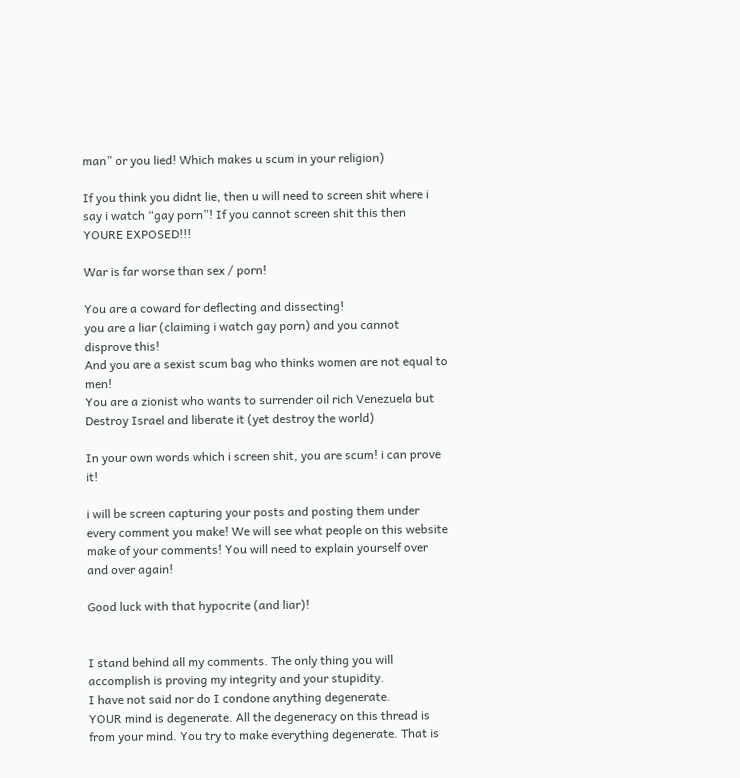man” or you lied! Which makes u scum in your religion)

If you think you didnt lie, then u will need to screen shit where i say i watch “gay porn”! If you cannot screen shit this then YOURE EXPOSED!!!

War is far worse than sex / porn!

You are a coward for deflecting and dissecting!
you are a liar (claiming i watch gay porn) and you cannot disprove this!
And you are a sexist scum bag who thinks women are not equal to men!
You are a zionist who wants to surrender oil rich Venezuela but Destroy Israel and liberate it (yet destroy the world)

In your own words which i screen shit, you are scum! i can prove it!

i will be screen capturing your posts and posting them under every comment you make! We will see what people on this website make of your comments! You will need to explain yourself over and over again!

Good luck with that hypocrite (and liar)!


I stand behind all my comments. The only thing you will accomplish is proving my integrity and your stupidity.
I have not said nor do I condone anything degenerate.
YOUR mind is degenerate. All the degeneracy on this thread is from your mind. You try to make everything degenerate. That is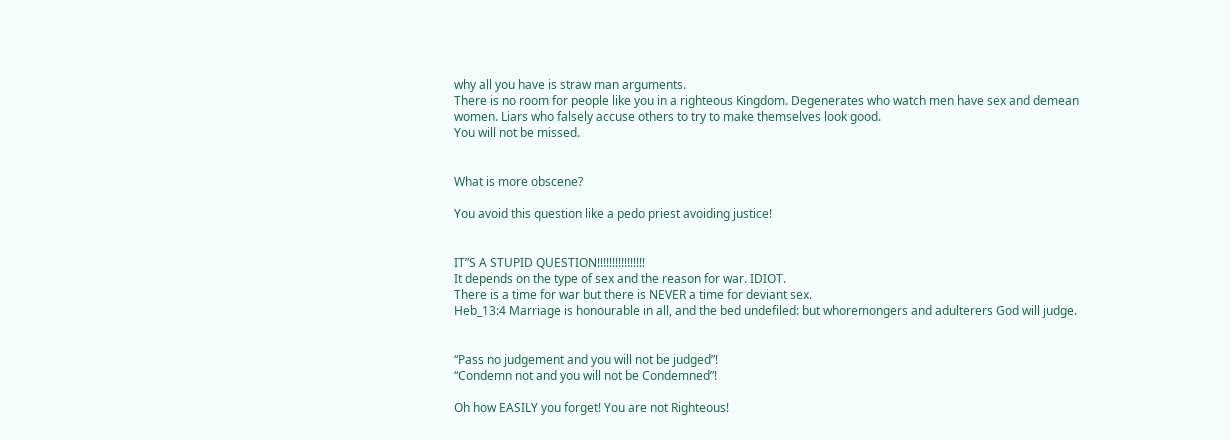why all you have is straw man arguments.
There is no room for people like you in a righteous Kingdom. Degenerates who watch men have sex and demean women. Liars who falsely accuse others to try to make themselves look good.
You will not be missed.


What is more obscene?

You avoid this question like a pedo priest avoiding justice!


IT”S A STUPID QUESTION!!!!!!!!!!!!!!!!
It depends on the type of sex and the reason for war. IDIOT.
There is a time for war but there is NEVER a time for deviant sex.
Heb_13:4 Marriage is honourable in all, and the bed undefiled: but whoremongers and adulterers God will judge.


“Pass no judgement and you will not be judged”!
“Condemn not and you will not be Condemned”!

Oh how EASILY you forget! You are not Righteous!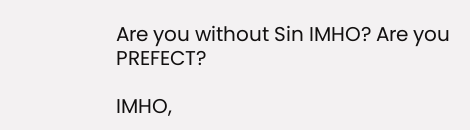Are you without Sin IMHO? Are you PREFECT?

IMHO,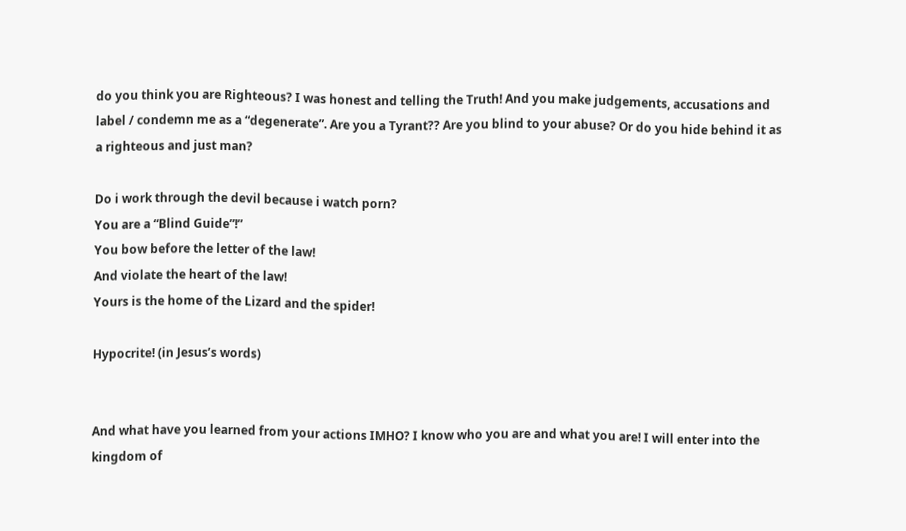do you think you are Righteous? I was honest and telling the Truth! And you make judgements, accusations and label / condemn me as a “degenerate”. Are you a Tyrant?? Are you blind to your abuse? Or do you hide behind it as a righteous and just man?

Do i work through the devil because i watch porn?
You are a “Blind Guide”!”
You bow before the letter of the law!
And violate the heart of the law!
Yours is the home of the Lizard and the spider!

Hypocrite! (in Jesus’s words)


And what have you learned from your actions IMHO? I know who you are and what you are! I will enter into the kingdom of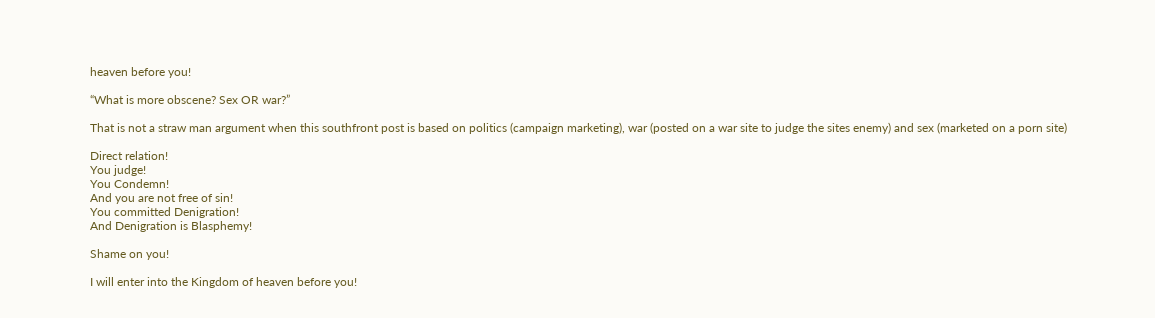heaven before you!

“What is more obscene? Sex OR war?”

That is not a straw man argument when this southfront post is based on politics (campaign marketing), war (posted on a war site to judge the sites enemy) and sex (marketed on a porn site)

Direct relation!
You judge!
You Condemn!
And you are not free of sin!
You committed Denigration!
And Denigration is Blasphemy!

Shame on you!

I will enter into the Kingdom of heaven before you!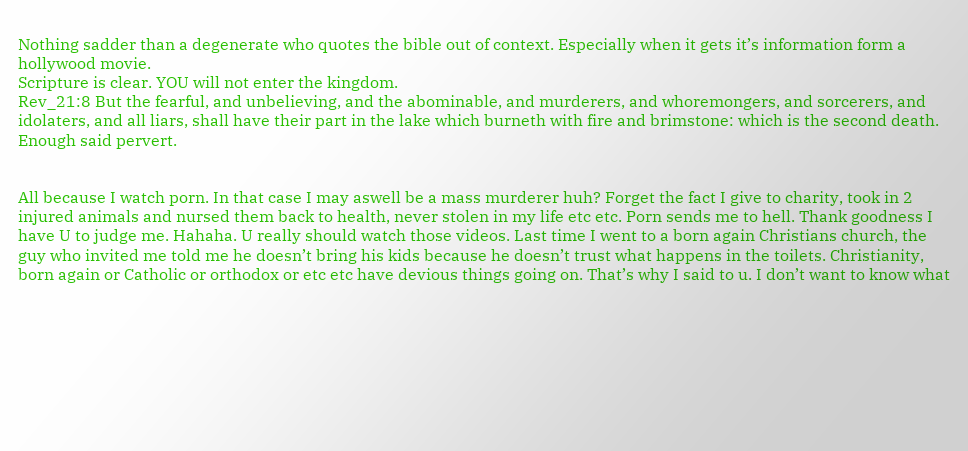Nothing sadder than a degenerate who quotes the bible out of context. Especially when it gets it’s information form a hollywood movie.
Scripture is clear. YOU will not enter the kingdom.
Rev_21:8 But the fearful, and unbelieving, and the abominable, and murderers, and whoremongers, and sorcerers, and idolaters, and all liars, shall have their part in the lake which burneth with fire and brimstone: which is the second death.
Enough said pervert.


All because I watch porn. In that case I may aswell be a mass murderer huh? Forget the fact I give to charity, took in 2 injured animals and nursed them back to health, never stolen in my life etc etc. Porn sends me to hell. Thank goodness I have U to judge me. Hahaha. U really should watch those videos. Last time I went to a born again Christians church, the guy who invited me told me he doesn’t bring his kids because he doesn’t trust what happens in the toilets. Christianity, born again or Catholic or orthodox or etc etc have devious things going on. That’s why I said to u. I don’t want to know what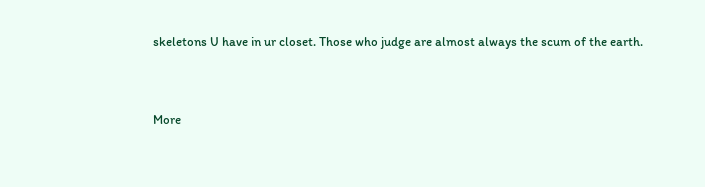skeletons U have in ur closet. Those who judge are almost always the scum of the earth.


More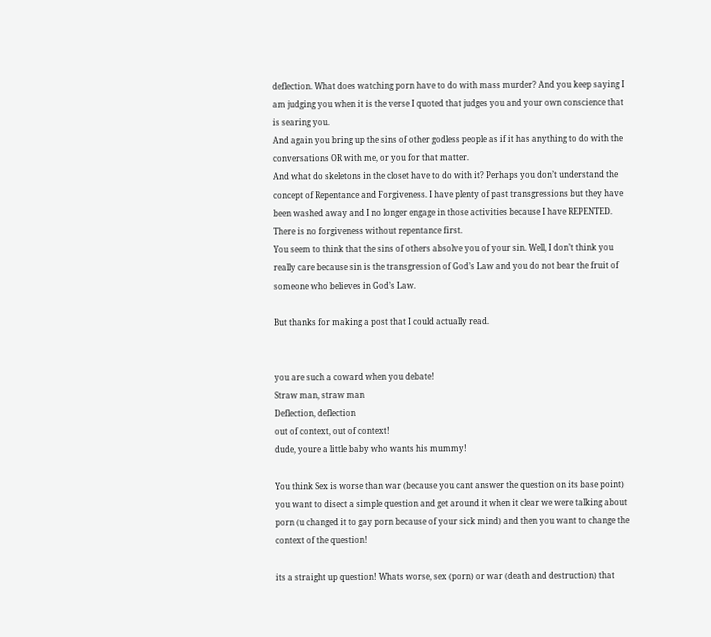deflection. What does watching porn have to do with mass murder? And you keep saying I am judging you when it is the verse I quoted that judges you and your own conscience that is searing you.
And again you bring up the sins of other godless people as if it has anything to do with the conversations OR with me, or you for that matter.
And what do skeletons in the closet have to do with it? Perhaps you don’t understand the concept of Repentance and Forgiveness. I have plenty of past transgressions but they have been washed away and I no longer engage in those activities because I have REPENTED. There is no forgiveness without repentance first.
You seem to think that the sins of others absolve you of your sin. Well, I don’t think you really care because sin is the transgression of God’s Law and you do not bear the fruit of someone who believes in God’s Law.

But thanks for making a post that I could actually read.


you are such a coward when you debate!
Straw man, straw man
Deflection, deflection
out of context, out of context!
dude, youre a little baby who wants his mummy!

You think Sex is worse than war (because you cant answer the question on its base point) you want to disect a simple question and get around it when it clear we were talking about porn (u changed it to gay porn because of your sick mind) and then you want to change the context of the question!

its a straight up question! Whats worse, sex (porn) or war (death and destruction) that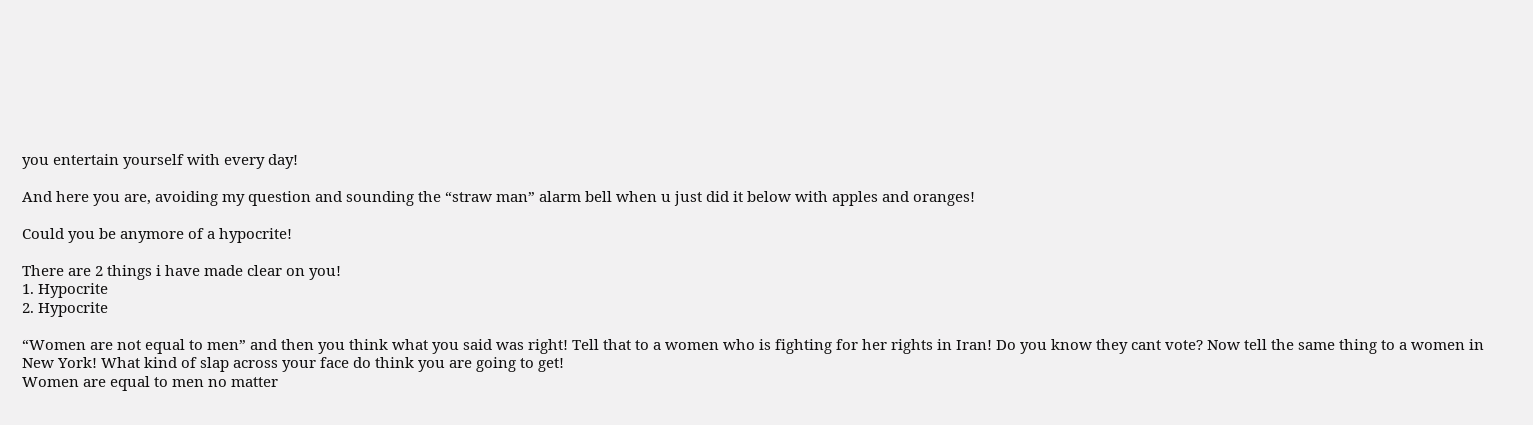you entertain yourself with every day!

And here you are, avoiding my question and sounding the “straw man” alarm bell when u just did it below with apples and oranges!

Could you be anymore of a hypocrite!

There are 2 things i have made clear on you!
1. Hypocrite
2. Hypocrite

“Women are not equal to men” and then you think what you said was right! Tell that to a women who is fighting for her rights in Iran! Do you know they cant vote? Now tell the same thing to a women in New York! What kind of slap across your face do think you are going to get!
Women are equal to men no matter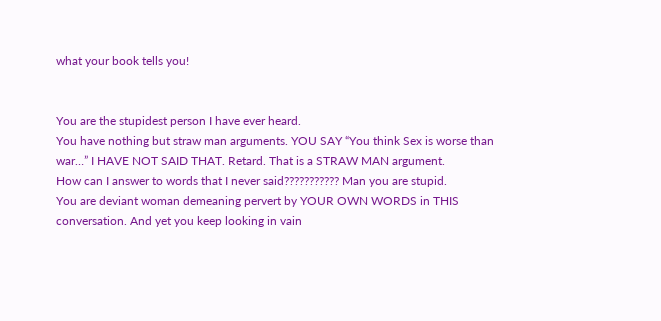what your book tells you!


You are the stupidest person I have ever heard.
You have nothing but straw man arguments. YOU SAY “You think Sex is worse than war…” I HAVE NOT SAID THAT. Retard. That is a STRAW MAN argument.
How can I answer to words that I never said??????????? Man you are stupid.
You are deviant woman demeaning pervert by YOUR OWN WORDS in THIS conversation. And yet you keep looking in vain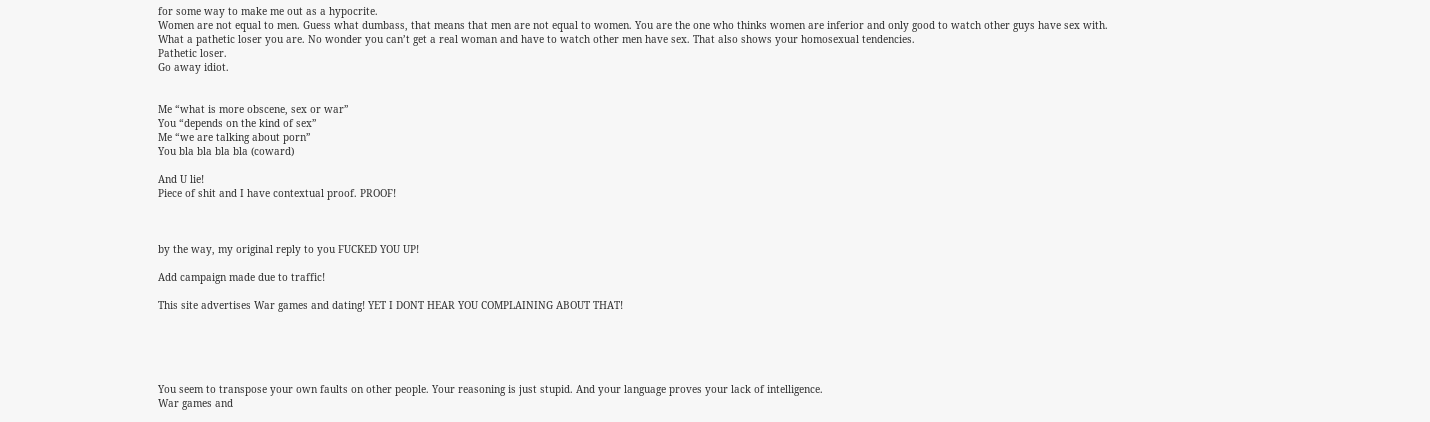for some way to make me out as a hypocrite.
Women are not equal to men. Guess what dumbass, that means that men are not equal to women. You are the one who thinks women are inferior and only good to watch other guys have sex with.
What a pathetic loser you are. No wonder you can’t get a real woman and have to watch other men have sex. That also shows your homosexual tendencies.
Pathetic loser.
Go away idiot.


Me “what is more obscene, sex or war”
You “depends on the kind of sex”
Me “we are talking about porn”
You bla bla bla bla (coward)

And U lie!
Piece of shit and I have contextual proof. PROOF!



by the way, my original reply to you FUCKED YOU UP!

Add campaign made due to traffic!

This site advertises War games and dating! YET I DONT HEAR YOU COMPLAINING ABOUT THAT!





You seem to transpose your own faults on other people. Your reasoning is just stupid. And your language proves your lack of intelligence.
War games and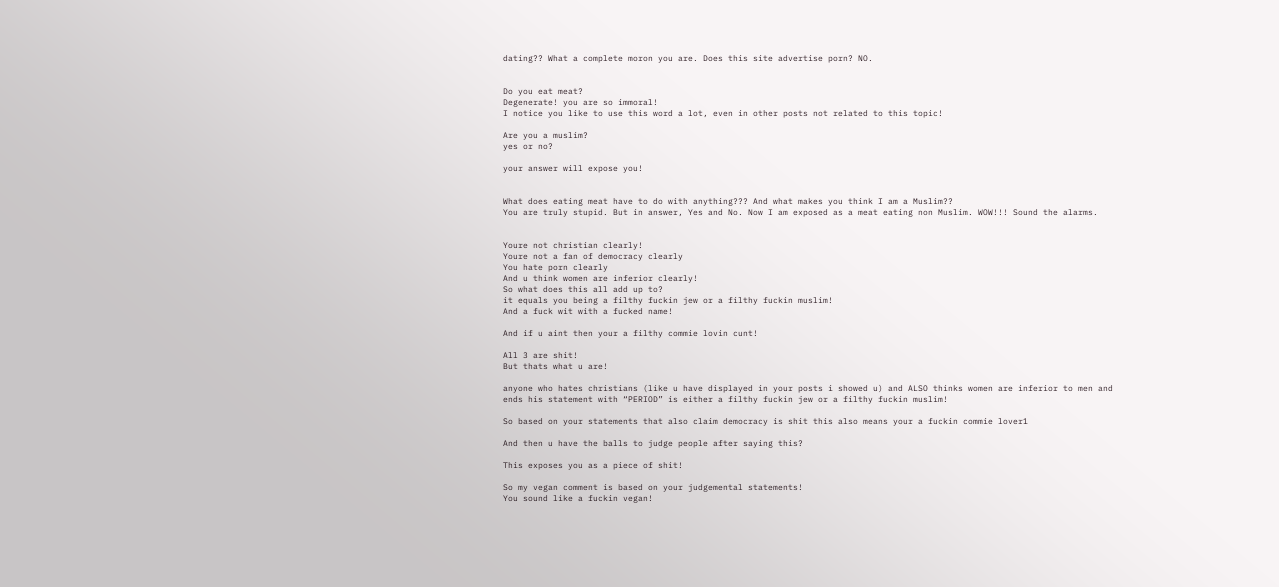dating?? What a complete moron you are. Does this site advertise porn? NO.


Do you eat meat?
Degenerate! you are so immoral!
I notice you like to use this word a lot, even in other posts not related to this topic!

Are you a muslim?
yes or no?

your answer will expose you!


What does eating meat have to do with anything??? And what makes you think I am a Muslim??
You are truly stupid. But in answer, Yes and No. Now I am exposed as a meat eating non Muslim. WOW!!! Sound the alarms.


Youre not christian clearly!
Youre not a fan of democracy clearly
You hate porn clearly
And u think women are inferior clearly!
So what does this all add up to?
it equals you being a filthy fuckin jew or a filthy fuckin muslim!
And a fuck wit with a fucked name!

And if u aint then your a filthy commie lovin cunt!

All 3 are shit!
But thats what u are!

anyone who hates christians (like u have displayed in your posts i showed u) and ALSO thinks women are inferior to men and ends his statement with “PERIOD” is either a filthy fuckin jew or a filthy fuckin muslim!

So based on your statements that also claim democracy is shit this also means your a fuckin commie lover1

And then u have the balls to judge people after saying this?

This exposes you as a piece of shit!

So my vegan comment is based on your judgemental statements!
You sound like a fuckin vegan!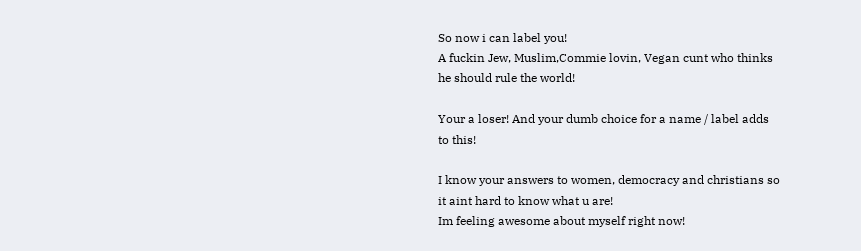So now i can label you!
A fuckin Jew, Muslim,Commie lovin, Vegan cunt who thinks he should rule the world!

Your a loser! And your dumb choice for a name / label adds to this!

I know your answers to women, democracy and christians so it aint hard to know what u are!
Im feeling awesome about myself right now!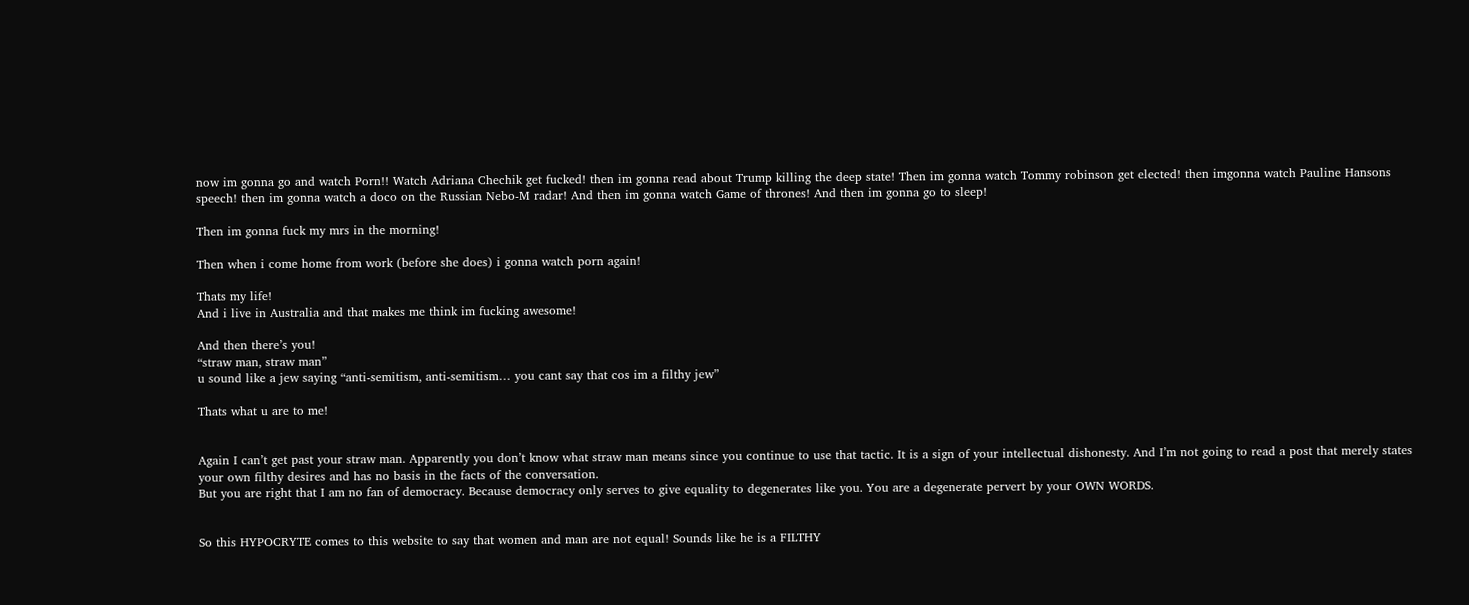now im gonna go and watch Porn!! Watch Adriana Chechik get fucked! then im gonna read about Trump killing the deep state! Then im gonna watch Tommy robinson get elected! then imgonna watch Pauline Hansons speech! then im gonna watch a doco on the Russian Nebo-M radar! And then im gonna watch Game of thrones! And then im gonna go to sleep!

Then im gonna fuck my mrs in the morning!

Then when i come home from work (before she does) i gonna watch porn again!

Thats my life!
And i live in Australia and that makes me think im fucking awesome!

And then there’s you!
“straw man, straw man”
u sound like a jew saying “anti-semitism, anti-semitism… you cant say that cos im a filthy jew”

Thats what u are to me!


Again I can’t get past your straw man. Apparently you don’t know what straw man means since you continue to use that tactic. It is a sign of your intellectual dishonesty. And I’m not going to read a post that merely states your own filthy desires and has no basis in the facts of the conversation.
But you are right that I am no fan of democracy. Because democracy only serves to give equality to degenerates like you. You are a degenerate pervert by your OWN WORDS.


So this HYPOCRYTE comes to this website to say that women and man are not equal! Sounds like he is a FILTHY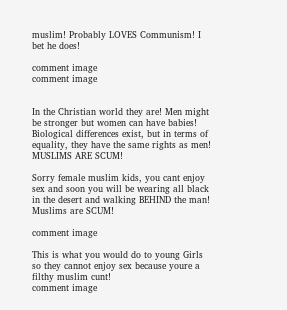muslim! Probably LOVES Communism! I bet he does!

comment image
comment image


In the Christian world they are! Men might be stronger but women can have babies! Biological differences exist, but in terms of equality, they have the same rights as men! MUSLIMS ARE SCUM!

Sorry female muslim kids, you cant enjoy sex and soon you will be wearing all black in the desert and walking BEHIND the man!
Muslims are SCUM!

comment image

This is what you would do to young Girls so they cannot enjoy sex because youre a filthy muslim cunt!
comment image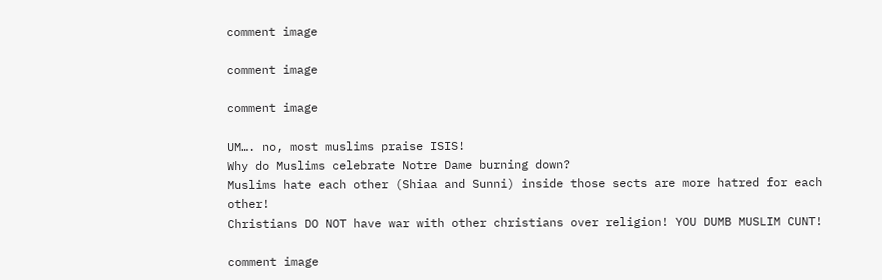comment image

comment image

comment image

UM…. no, most muslims praise ISIS!
Why do Muslims celebrate Notre Dame burning down?
Muslims hate each other (Shiaa and Sunni) inside those sects are more hatred for each other!
Christians DO NOT have war with other christians over religion! YOU DUMB MUSLIM CUNT!

comment image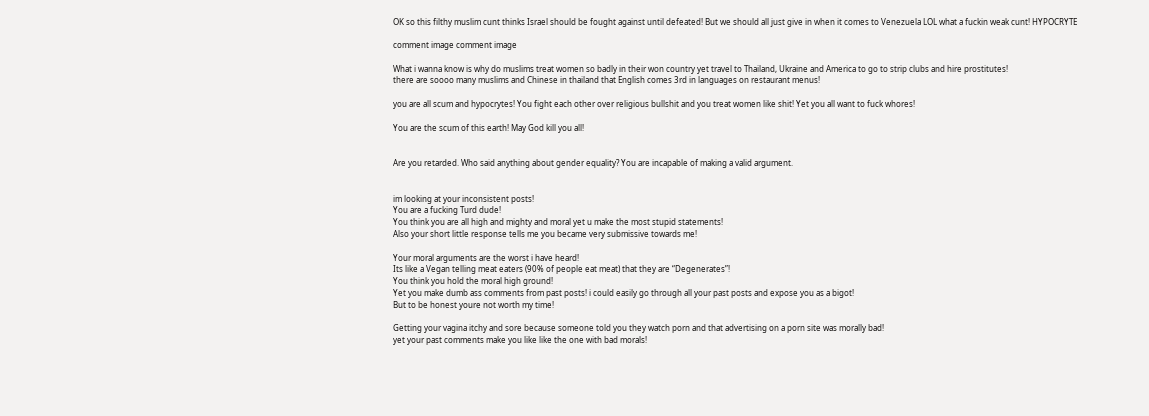OK so this filthy muslim cunt thinks Israel should be fought against until defeated! But we should all just give in when it comes to Venezuela LOL what a fuckin weak cunt! HYPOCRYTE

comment image comment image

What i wanna know is why do muslims treat women so badly in their won country yet travel to Thailand, Ukraine and America to go to strip clubs and hire prostitutes!
there are soooo many muslims and Chinese in thailand that English comes 3rd in languages on restaurant menus!

you are all scum and hypocrytes! You fight each other over religious bullshit and you treat women like shit! Yet you all want to fuck whores!

You are the scum of this earth! May God kill you all!


Are you retarded. Who said anything about gender equality? You are incapable of making a valid argument.


im looking at your inconsistent posts!
You are a fucking Turd dude!
You think you are all high and mighty and moral yet u make the most stupid statements!
Also your short little response tells me you became very submissive towards me!

Your moral arguments are the worst i have heard!
Its like a Vegan telling meat eaters (90% of people eat meat) that they are “Degenerates”!
You think you hold the moral high ground!
Yet you make dumb ass comments from past posts! i could easily go through all your past posts and expose you as a bigot!
But to be honest youre not worth my time!

Getting your vagina itchy and sore because someone told you they watch porn and that advertising on a porn site was morally bad!
yet your past comments make you like like the one with bad morals!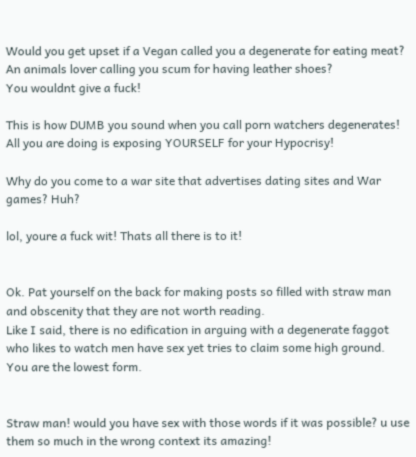Would you get upset if a Vegan called you a degenerate for eating meat?
An animals lover calling you scum for having leather shoes?
You wouldnt give a fuck!

This is how DUMB you sound when you call porn watchers degenerates! All you are doing is exposing YOURSELF for your Hypocrisy!

Why do you come to a war site that advertises dating sites and War games? Huh?

lol, youre a fuck wit! Thats all there is to it!


Ok. Pat yourself on the back for making posts so filled with straw man and obscenity that they are not worth reading.
Like I said, there is no edification in arguing with a degenerate faggot who likes to watch men have sex yet tries to claim some high ground.
You are the lowest form.


Straw man! would you have sex with those words if it was possible? u use them so much in the wrong context its amazing!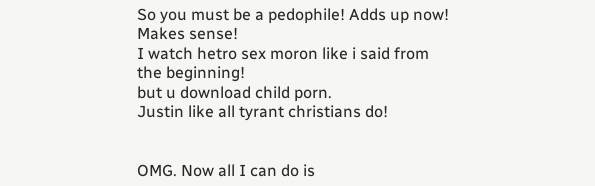So you must be a pedophile! Adds up now! Makes sense!
I watch hetro sex moron like i said from the beginning!
but u download child porn.
Justin like all tyrant christians do!


OMG. Now all I can do is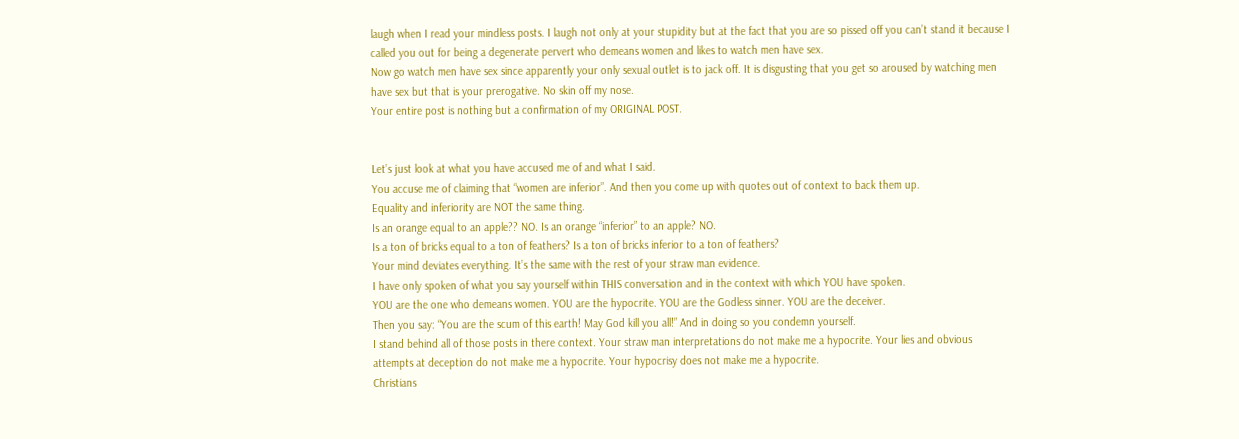laugh when I read your mindless posts. I laugh not only at your stupidity but at the fact that you are so pissed off you can’t stand it because I called you out for being a degenerate pervert who demeans women and likes to watch men have sex.
Now go watch men have sex since apparently your only sexual outlet is to jack off. It is disgusting that you get so aroused by watching men have sex but that is your prerogative. No skin off my nose.
Your entire post is nothing but a confirmation of my ORIGINAL POST.


Let’s just look at what you have accused me of and what I said.
You accuse me of claiming that “women are inferior”. And then you come up with quotes out of context to back them up.
Equality and inferiority are NOT the same thing.
Is an orange equal to an apple?? NO. Is an orange “inferior” to an apple? NO.
Is a ton of bricks equal to a ton of feathers? Is a ton of bricks inferior to a ton of feathers?
Your mind deviates everything. It’s the same with the rest of your straw man evidence.
I have only spoken of what you say yourself within THIS conversation and in the context with which YOU have spoken.
YOU are the one who demeans women. YOU are the hypocrite. YOU are the Godless sinner. YOU are the deceiver.
Then you say: “You are the scum of this earth! May God kill you all!” And in doing so you condemn yourself.
I stand behind all of those posts in there context. Your straw man interpretations do not make me a hypocrite. Your lies and obvious attempts at deception do not make me a hypocrite. Your hypocrisy does not make me a hypocrite.
Christians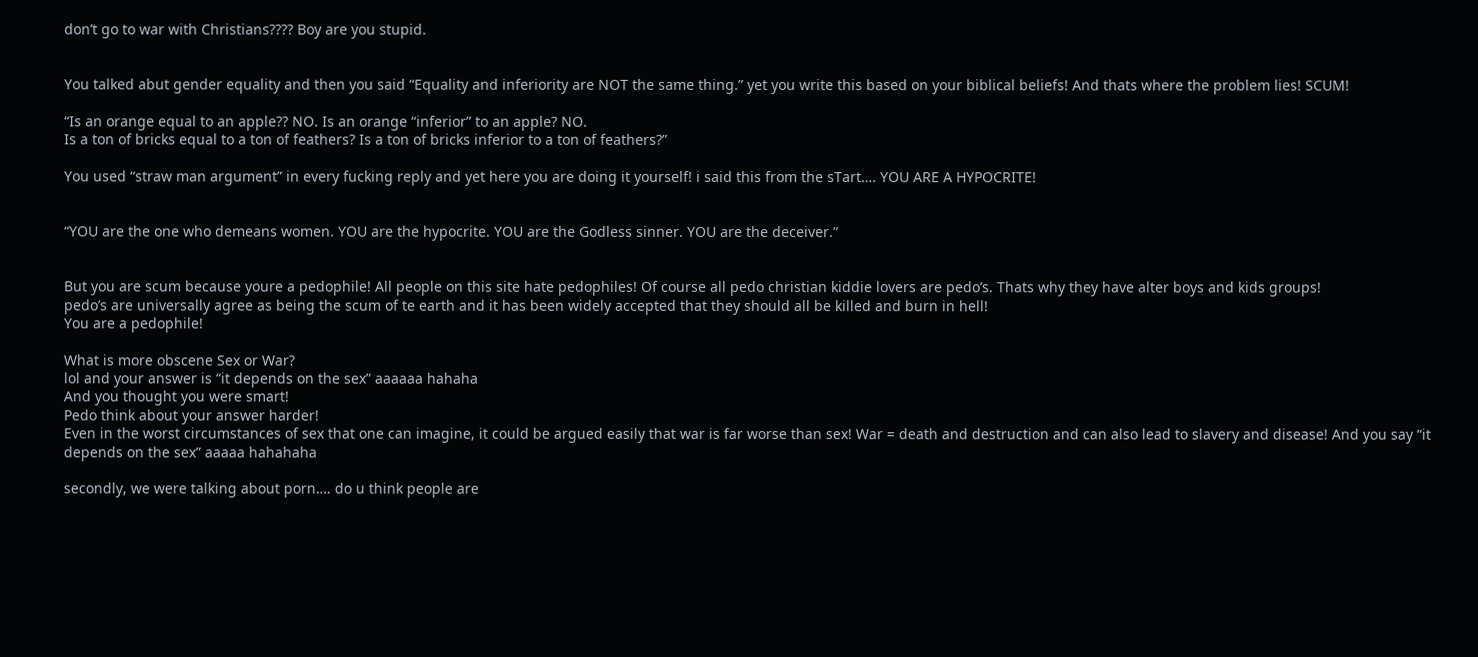don’t go to war with Christians???? Boy are you stupid.


You talked abut gender equality and then you said “Equality and inferiority are NOT the same thing.” yet you write this based on your biblical beliefs! And thats where the problem lies! SCUM!

“Is an orange equal to an apple?? NO. Is an orange “inferior” to an apple? NO.
Is a ton of bricks equal to a ton of feathers? Is a ton of bricks inferior to a ton of feathers?”

You used “straw man argument” in every fucking reply and yet here you are doing it yourself! i said this from the sTart…. YOU ARE A HYPOCRITE!


“YOU are the one who demeans women. YOU are the hypocrite. YOU are the Godless sinner. YOU are the deceiver.”


But you are scum because youre a pedophile! All people on this site hate pedophiles! Of course all pedo christian kiddie lovers are pedo’s. Thats why they have alter boys and kids groups!
pedo’s are universally agree as being the scum of te earth and it has been widely accepted that they should all be killed and burn in hell!
You are a pedophile!

What is more obscene Sex or War?
lol and your answer is “it depends on the sex” aaaaaa hahaha
And you thought you were smart!
Pedo think about your answer harder!
Even in the worst circumstances of sex that one can imagine, it could be argued easily that war is far worse than sex! War = death and destruction and can also lead to slavery and disease! And you say “it depends on the sex” aaaaa hahahaha

secondly, we were talking about porn…. do u think people are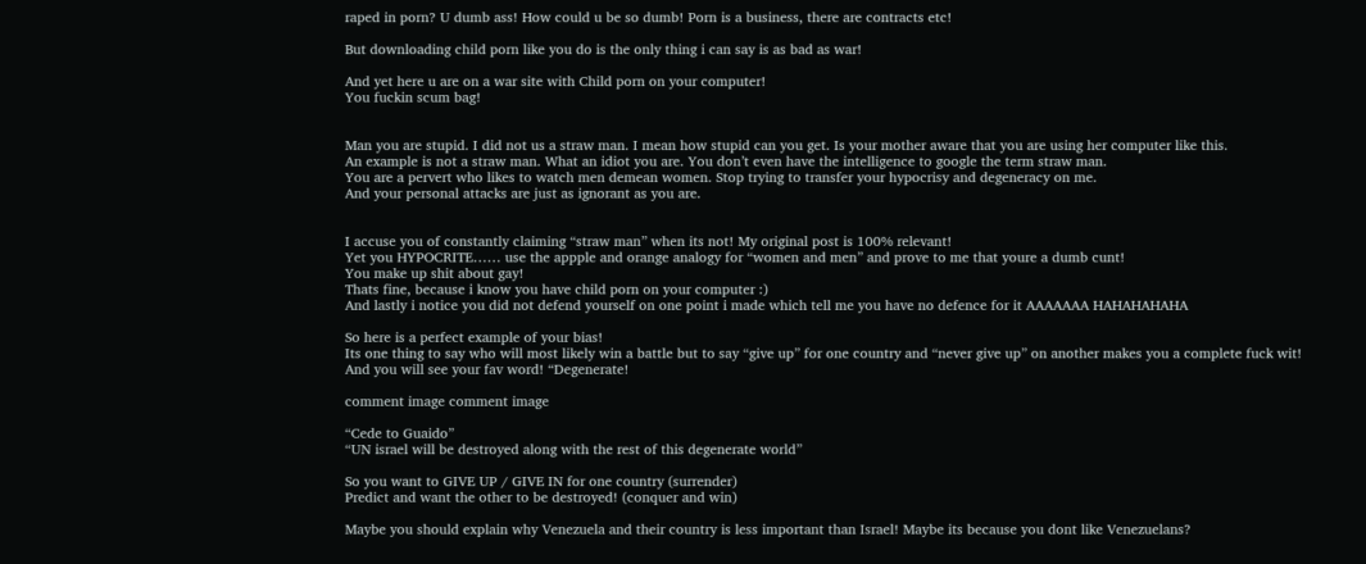raped in porn? U dumb ass! How could u be so dumb! Porn is a business, there are contracts etc!

But downloading child porn like you do is the only thing i can say is as bad as war!

And yet here u are on a war site with Child porn on your computer!
You fuckin scum bag!


Man you are stupid. I did not us a straw man. I mean how stupid can you get. Is your mother aware that you are using her computer like this.
An example is not a straw man. What an idiot you are. You don’t even have the intelligence to google the term straw man.
You are a pervert who likes to watch men demean women. Stop trying to transfer your hypocrisy and degeneracy on me.
And your personal attacks are just as ignorant as you are.


I accuse you of constantly claiming “straw man” when its not! My original post is 100% relevant!
Yet you HYPOCRITE…… use the appple and orange analogy for “women and men” and prove to me that youre a dumb cunt!
You make up shit about gay!
Thats fine, because i know you have child porn on your computer :)
And lastly i notice you did not defend yourself on one point i made which tell me you have no defence for it AAAAAAA HAHAHAHAHA

So here is a perfect example of your bias!
Its one thing to say who will most likely win a battle but to say “give up” for one country and “never give up” on another makes you a complete fuck wit!
And you will see your fav word! “Degenerate!

comment image comment image

“Cede to Guaido”
“UN israel will be destroyed along with the rest of this degenerate world”

So you want to GIVE UP / GIVE IN for one country (surrender)
Predict and want the other to be destroyed! (conquer and win)

Maybe you should explain why Venezuela and their country is less important than Israel! Maybe its because you dont like Venezuelans?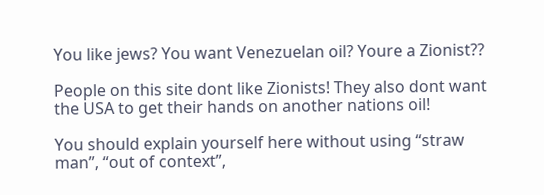You like jews? You want Venezuelan oil? Youre a Zionist??

People on this site dont like Zionists! They also dont want the USA to get their hands on another nations oil!

You should explain yourself here without using “straw man”, “out of context”,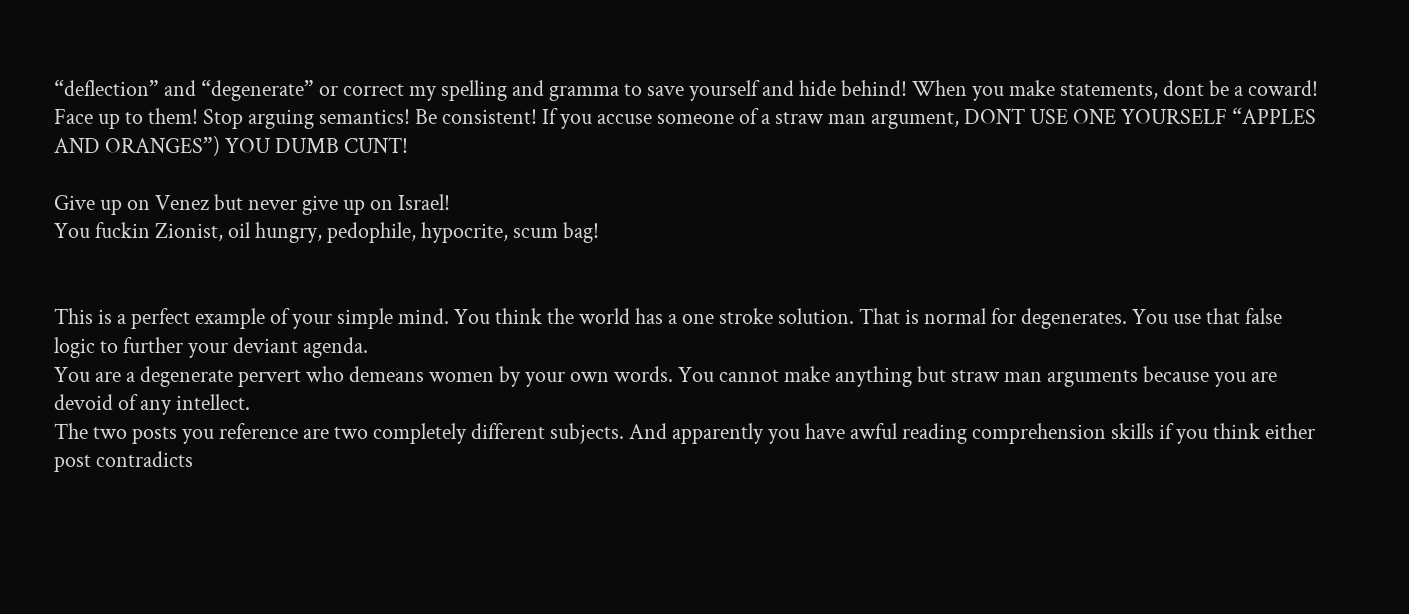“deflection” and “degenerate” or correct my spelling and gramma to save yourself and hide behind! When you make statements, dont be a coward! Face up to them! Stop arguing semantics! Be consistent! If you accuse someone of a straw man argument, DONT USE ONE YOURSELF “APPLES AND ORANGES”) YOU DUMB CUNT!

Give up on Venez but never give up on Israel!
You fuckin Zionist, oil hungry, pedophile, hypocrite, scum bag!


This is a perfect example of your simple mind. You think the world has a one stroke solution. That is normal for degenerates. You use that false logic to further your deviant agenda.
You are a degenerate pervert who demeans women by your own words. You cannot make anything but straw man arguments because you are devoid of any intellect.
The two posts you reference are two completely different subjects. And apparently you have awful reading comprehension skills if you think either post contradicts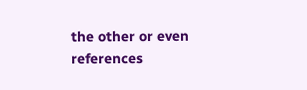the other or even references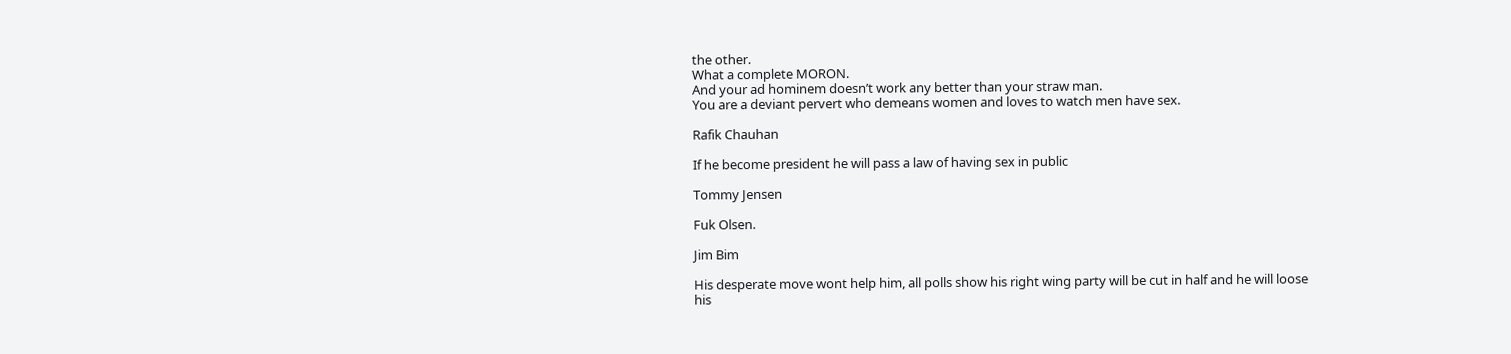the other.
What a complete MORON.
And your ad hominem doesn’t work any better than your straw man.
You are a deviant pervert who demeans women and loves to watch men have sex.

Rafik Chauhan

If he become president he will pass a law of having sex in public

Tommy Jensen

Fuk Olsen.

Jim Bim

His desperate move wont help him, all polls show his right wing party will be cut in half and he will loose his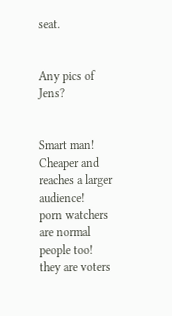seat.


Any pics of Jens?


Smart man! Cheaper and reaches a larger audience!
porn watchers are normal people too! they are voters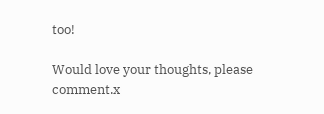too!

Would love your thoughts, please comment.x